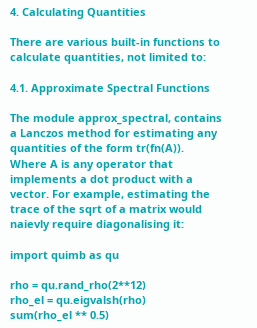4. Calculating Quantities

There are various built-in functions to calculate quantities, not limited to:

4.1. Approximate Spectral Functions

The module approx_spectral, contains a Lanczos method for estimating any quantities of the form tr(fn(A)). Where A is any operator that implements a dot product with a vector. For example, estimating the trace of the sqrt of a matrix would naievly require diagonalising it:

import quimb as qu

rho = qu.rand_rho(2**12)
rho_el = qu.eigvalsh(rho)
sum(rho_el ** 0.5)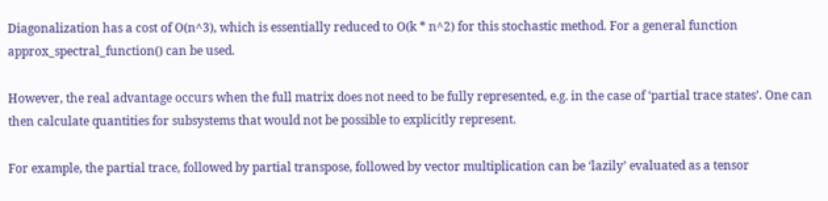Diagonalization has a cost of O(n^3), which is essentially reduced to O(k * n^2) for this stochastic method. For a general function approx_spectral_function() can be used.

However, the real advantage occurs when the full matrix does not need to be fully represented, e.g. in the case of ‘partial trace states’. One can then calculate quantities for subsystems that would not be possible to explicitly represent.

For example, the partial trace, followed by partial transpose, followed by vector multiplication can be ‘lazily’ evaluated as a tensor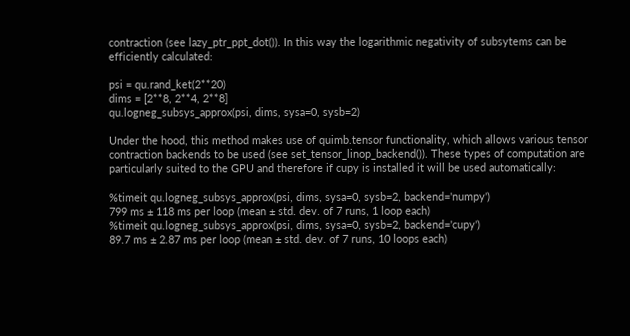contraction (see lazy_ptr_ppt_dot()). In this way the logarithmic negativity of subsytems can be efficiently calculated:

psi = qu.rand_ket(2**20)
dims = [2**8, 2**4, 2**8]
qu.logneg_subsys_approx(psi, dims, sysa=0, sysb=2)

Under the hood, this method makes use of quimb.tensor functionality, which allows various tensor contraction backends to be used (see set_tensor_linop_backend()). These types of computation are particularly suited to the GPU and therefore if cupy is installed it will be used automatically:

%timeit qu.logneg_subsys_approx(psi, dims, sysa=0, sysb=2, backend='numpy')
799 ms ± 118 ms per loop (mean ± std. dev. of 7 runs, 1 loop each)
%timeit qu.logneg_subsys_approx(psi, dims, sysa=0, sysb=2, backend='cupy')
89.7 ms ± 2.87 ms per loop (mean ± std. dev. of 7 runs, 10 loops each)